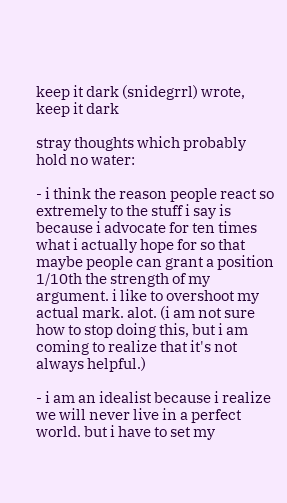keep it dark (snidegrrl) wrote,
keep it dark

stray thoughts which probably hold no water:

- i think the reason people react so extremely to the stuff i say is because i advocate for ten times what i actually hope for so that maybe people can grant a position 1/10th the strength of my argument. i like to overshoot my actual mark. alot. (i am not sure how to stop doing this, but i am coming to realize that it's not always helpful.)

- i am an idealist because i realize we will never live in a perfect world. but i have to set my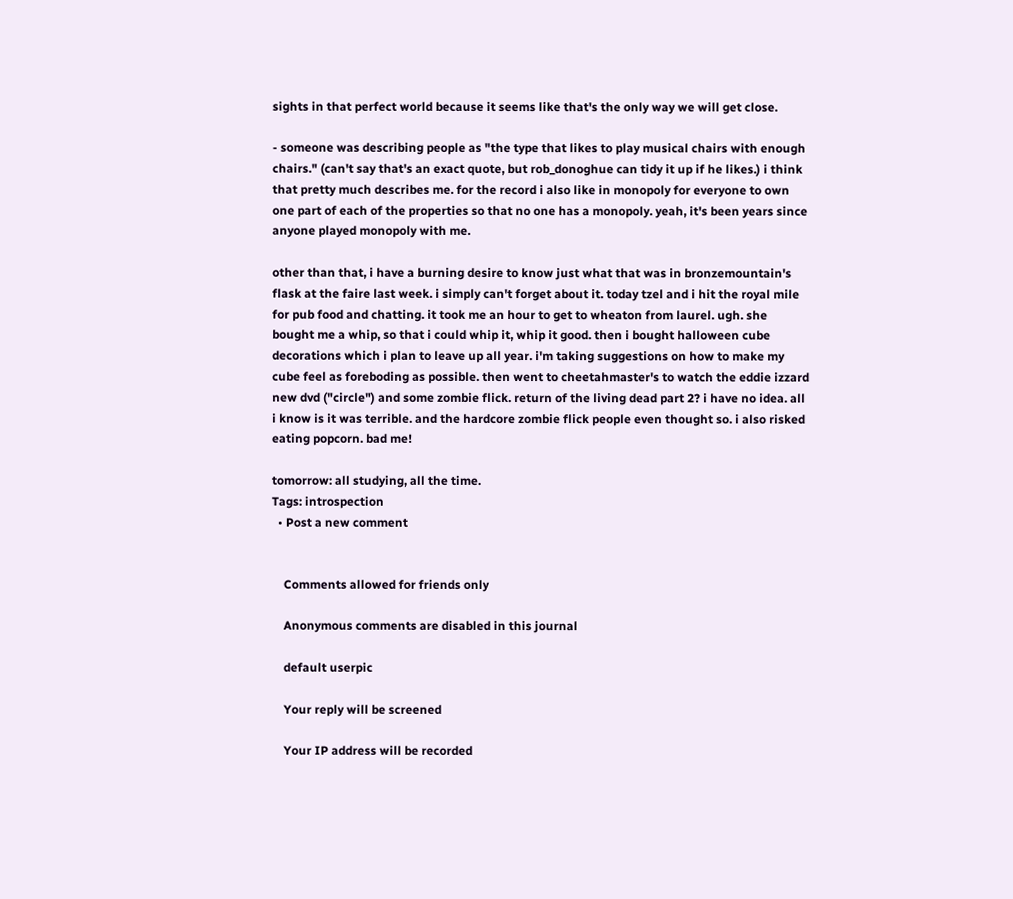sights in that perfect world because it seems like that's the only way we will get close.

- someone was describing people as "the type that likes to play musical chairs with enough chairs." (can't say that's an exact quote, but rob_donoghue can tidy it up if he likes.) i think that pretty much describes me. for the record i also like in monopoly for everyone to own one part of each of the properties so that no one has a monopoly. yeah, it's been years since anyone played monopoly with me.

other than that, i have a burning desire to know just what that was in bronzemountain's flask at the faire last week. i simply can't forget about it. today tzel and i hit the royal mile for pub food and chatting. it took me an hour to get to wheaton from laurel. ugh. she bought me a whip, so that i could whip it, whip it good. then i bought halloween cube decorations which i plan to leave up all year. i'm taking suggestions on how to make my cube feel as foreboding as possible. then went to cheetahmaster's to watch the eddie izzard new dvd ("circle") and some zombie flick. return of the living dead part 2? i have no idea. all i know is it was terrible. and the hardcore zombie flick people even thought so. i also risked eating popcorn. bad me!

tomorrow: all studying, all the time.
Tags: introspection
  • Post a new comment


    Comments allowed for friends only

    Anonymous comments are disabled in this journal

    default userpic

    Your reply will be screened

    Your IP address will be recorded